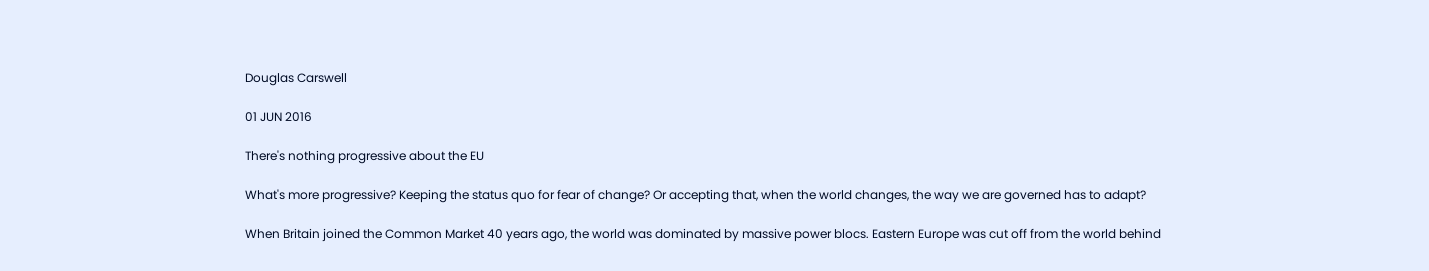Douglas Carswell

01 JUN 2016

There's nothing progressive about the EU

What's more progressive? Keeping the status quo for fear of change? Or accepting that, when the world changes, the way we are governed has to adapt?

When Britain joined the Common Market 40 years ago, the world was dominated by massive power blocs. Eastern Europe was cut off from the world behind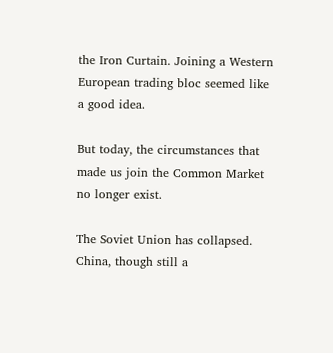the Iron Curtain. Joining a Western European trading bloc seemed like a good idea.

But today, the circumstances that made us join the Common Market no longer exist.

The Soviet Union has collapsed. China, though still a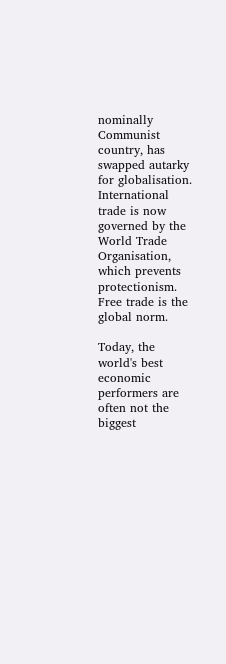nominally Communist country, has swapped autarky for globalisation. International trade is now governed by the World Trade Organisation, which prevents protectionism. Free trade is the global norm.

Today, the world's best economic performers are often not the biggest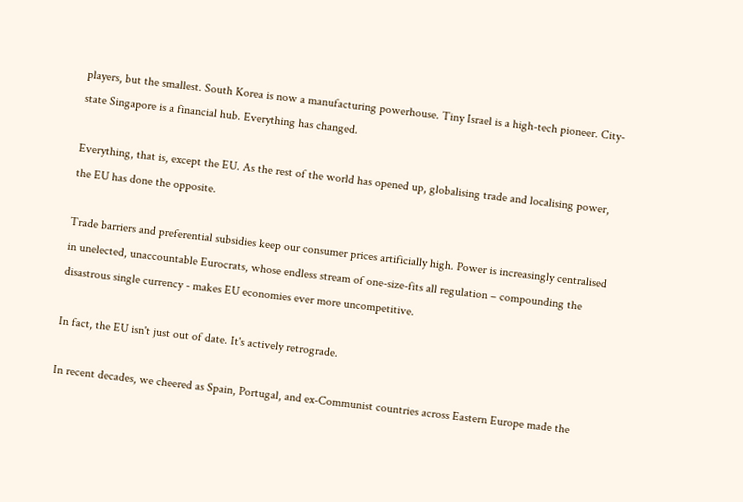players, but the smallest. South Korea is now a manufacturing powerhouse. Tiny Israel is a high-tech pioneer. City-state Singapore is a financial hub. Everything has changed.

Everything, that is, except the EU. As the rest of the world has opened up, globalising trade and localising power, the EU has done the opposite.

Trade barriers and preferential subsidies keep our consumer prices artificially high. Power is increasingly centralised in unelected, unaccountable Eurocrats, whose endless stream of one-size-fits all regulation – compounding the disastrous single currency - makes EU economies ever more uncompetitive.

In fact, the EU isn't just out of date. It's actively retrograde.

In recent decades, we cheered as Spain, Portugal, and ex-Communist countries across Eastern Europe made the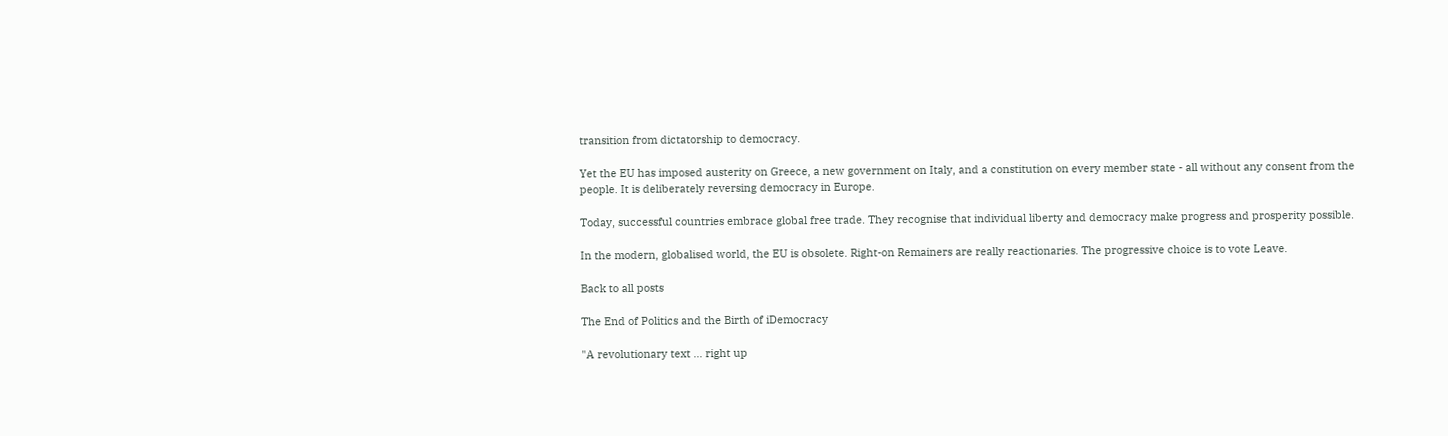transition from dictatorship to democracy.

Yet the EU has imposed austerity on Greece, a new government on Italy, and a constitution on every member state - all without any consent from the people. It is deliberately reversing democracy in Europe.

Today, successful countries embrace global free trade. They recognise that individual liberty and democracy make progress and prosperity possible.

In the modern, globalised world, the EU is obsolete. Right-on Remainers are really reactionaries. The progressive choice is to vote Leave.

Back to all posts

The End of Politics and the Birth of iDemocracy

"A revolutionary text ... right up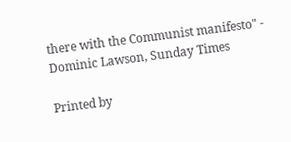there with the Communist manifesto" - Dominic Lawson, Sunday Times

Printed by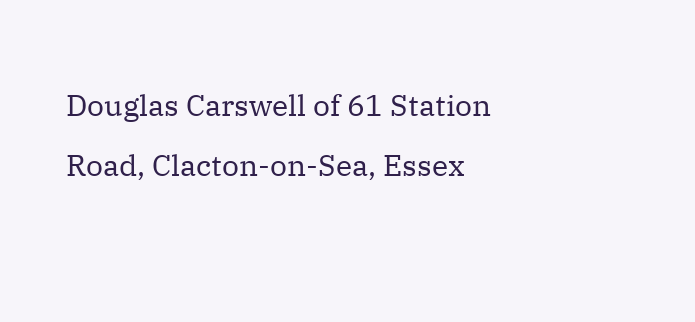Douglas Carswell of 61 Station Road, Clacton-on-Sea, Essex